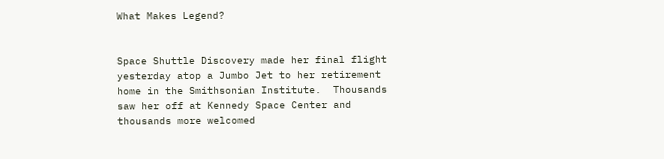What Makes Legend?


Space Shuttle Discovery made her final flight yesterday atop a Jumbo Jet to her retirement home in the Smithsonian Institute.  Thousands saw her off at Kennedy Space Center and thousands more welcomed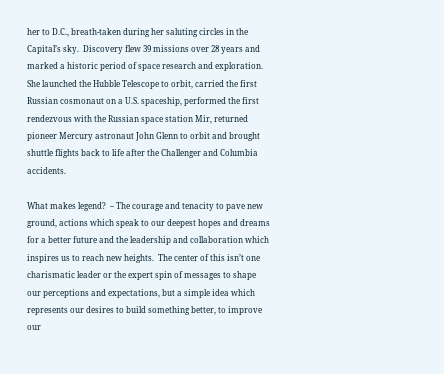her to D.C., breath-taken during her saluting circles in the Capital’s sky.  Discovery flew 39 missions over 28 years and marked a historic period of space research and exploration.  She launched the Hubble Telescope to orbit, carried the first Russian cosmonaut on a U.S. spaceship, performed the first rendezvous with the Russian space station Mir, returned pioneer Mercury astronaut John Glenn to orbit and brought shuttle flights back to life after the Challenger and Columbia accidents.

What makes legend?  – The courage and tenacity to pave new ground, actions which speak to our deepest hopes and dreams for a better future and the leadership and collaboration which inspires us to reach new heights.  The center of this isn’t one charismatic leader or the expert spin of messages to shape our perceptions and expectations, but a simple idea which represents our desires to build something better, to improve our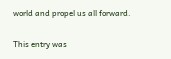world and propel us all forward.

This entry was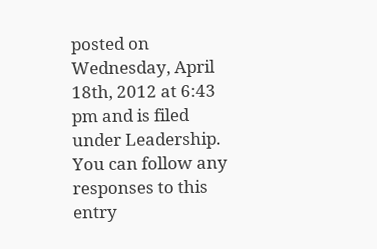posted on Wednesday, April 18th, 2012 at 6:43 pm and is filed under Leadership. You can follow any responses to this entry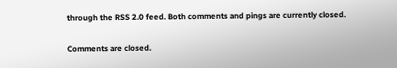through the RSS 2.0 feed. Both comments and pings are currently closed.

Comments are closed.